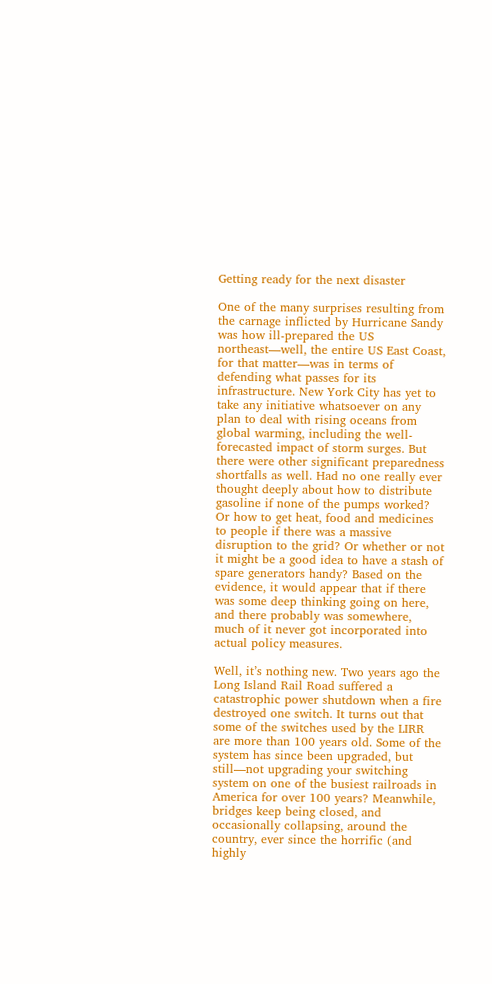Getting ready for the next disaster

One of the many surprises resulting from the carnage inflicted by Hurricane Sandy was how ill-prepared the US northeast—well, the entire US East Coast, for that matter—was in terms of defending what passes for its infrastructure. New York City has yet to take any initiative whatsoever on any plan to deal with rising oceans from global warming, including the well-forecasted impact of storm surges. But there were other significant preparedness shortfalls as well. Had no one really ever thought deeply about how to distribute gasoline if none of the pumps worked? Or how to get heat, food and medicines to people if there was a massive disruption to the grid? Or whether or not it might be a good idea to have a stash of spare generators handy? Based on the evidence, it would appear that if there was some deep thinking going on here, and there probably was somewhere, much of it never got incorporated into actual policy measures.

Well, it’s nothing new. Two years ago the Long Island Rail Road suffered a catastrophic power shutdown when a fire destroyed one switch. It turns out that some of the switches used by the LIRR are more than 100 years old. Some of the system has since been upgraded, but still—not upgrading your switching system on one of the busiest railroads in America for over 100 years? Meanwhile, bridges keep being closed, and occasionally collapsing, around the country, ever since the horrific (and highly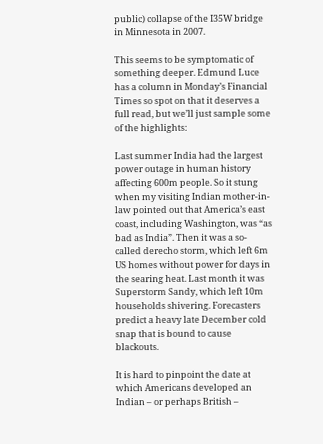public) collapse of the I35W bridge in Minnesota in 2007.

This seems to be symptomatic of something deeper. Edmund Luce has a column in Monday’s Financial Times so spot on that it deserves a full read, but we’ll just sample some of the highlights:

Last summer India had the largest power outage in human history affecting 600m people. So it stung when my visiting Indian mother-in-law pointed out that America’s east coast, including Washington, was “as bad as India”. Then it was a so-called derecho storm, which left 6m US homes without power for days in the searing heat. Last month it was Superstorm Sandy, which left 10m households shivering. Forecasters predict a heavy late December cold snap that is bound to cause blackouts.

It is hard to pinpoint the date at which Americans developed an Indian – or perhaps British –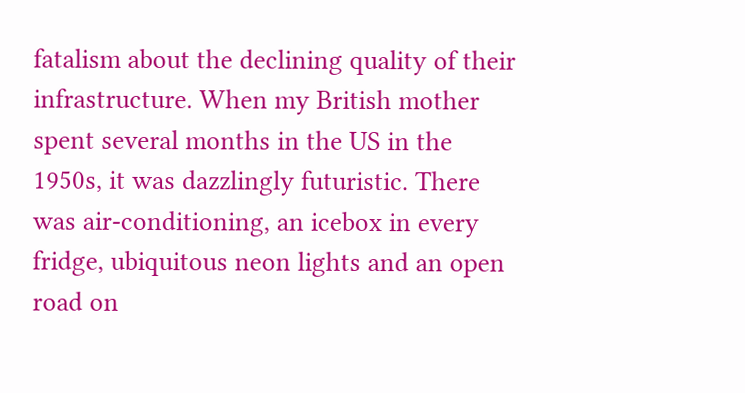fatalism about the declining quality of their infrastructure. When my British mother spent several months in the US in the 1950s, it was dazzlingly futuristic. There was air-conditioning, an icebox in every fridge, ubiquitous neon lights and an open road on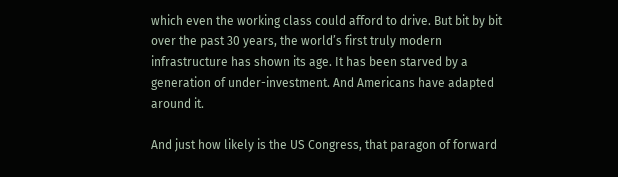which even the working class could afford to drive. But bit by bit over the past 30 years, the world’s first truly modern infrastructure has shown its age. It has been starved by a generation of under-investment. And Americans have adapted around it.

And just how likely is the US Congress, that paragon of forward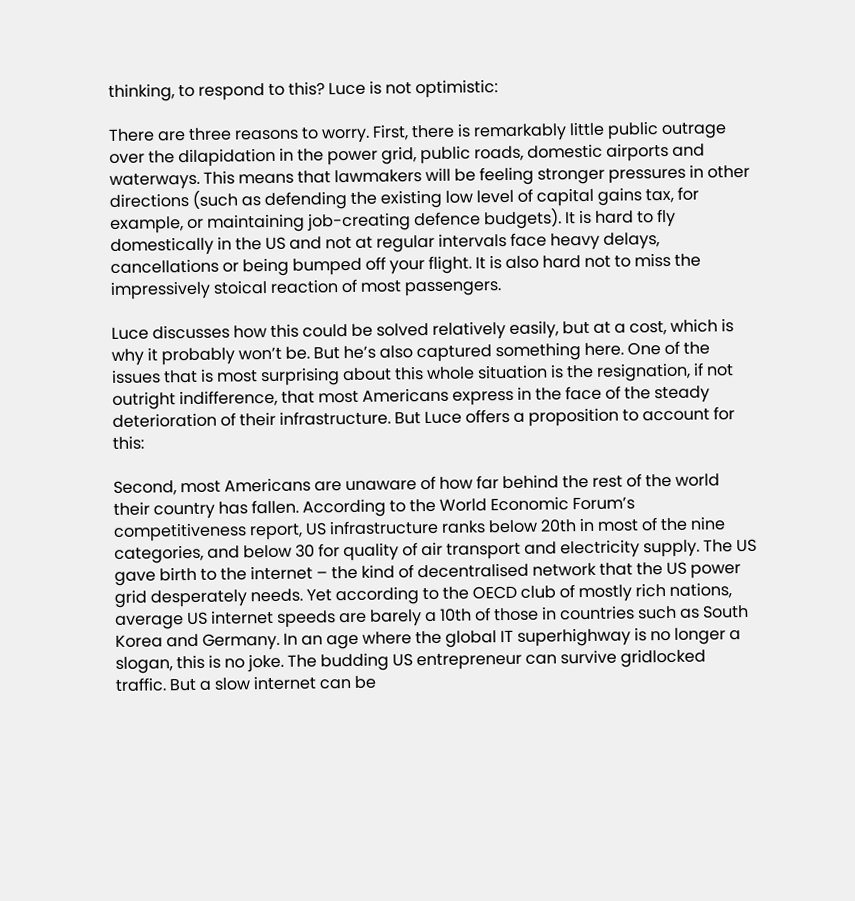thinking, to respond to this? Luce is not optimistic:

There are three reasons to worry. First, there is remarkably little public outrage over the dilapidation in the power grid, public roads, domestic airports and waterways. This means that lawmakers will be feeling stronger pressures in other directions (such as defending the existing low level of capital gains tax, for example, or maintaining job-creating defence budgets). It is hard to fly domestically in the US and not at regular intervals face heavy delays, cancellations or being bumped off your flight. It is also hard not to miss the impressively stoical reaction of most passengers.

Luce discusses how this could be solved relatively easily, but at a cost, which is why it probably won’t be. But he’s also captured something here. One of the issues that is most surprising about this whole situation is the resignation, if not outright indifference, that most Americans express in the face of the steady deterioration of their infrastructure. But Luce offers a proposition to account for this:

Second, most Americans are unaware of how far behind the rest of the world their country has fallen. According to the World Economic Forum’s competitiveness report, US infrastructure ranks below 20th in most of the nine categories, and below 30 for quality of air transport and electricity supply. The US gave birth to the internet – the kind of decentralised network that the US power grid desperately needs. Yet according to the OECD club of mostly rich nations, average US internet speeds are barely a 10th of those in countries such as South Korea and Germany. In an age where the global IT superhighway is no longer a slogan, this is no joke. The budding US entrepreneur can survive gridlocked traffic. But a slow internet can be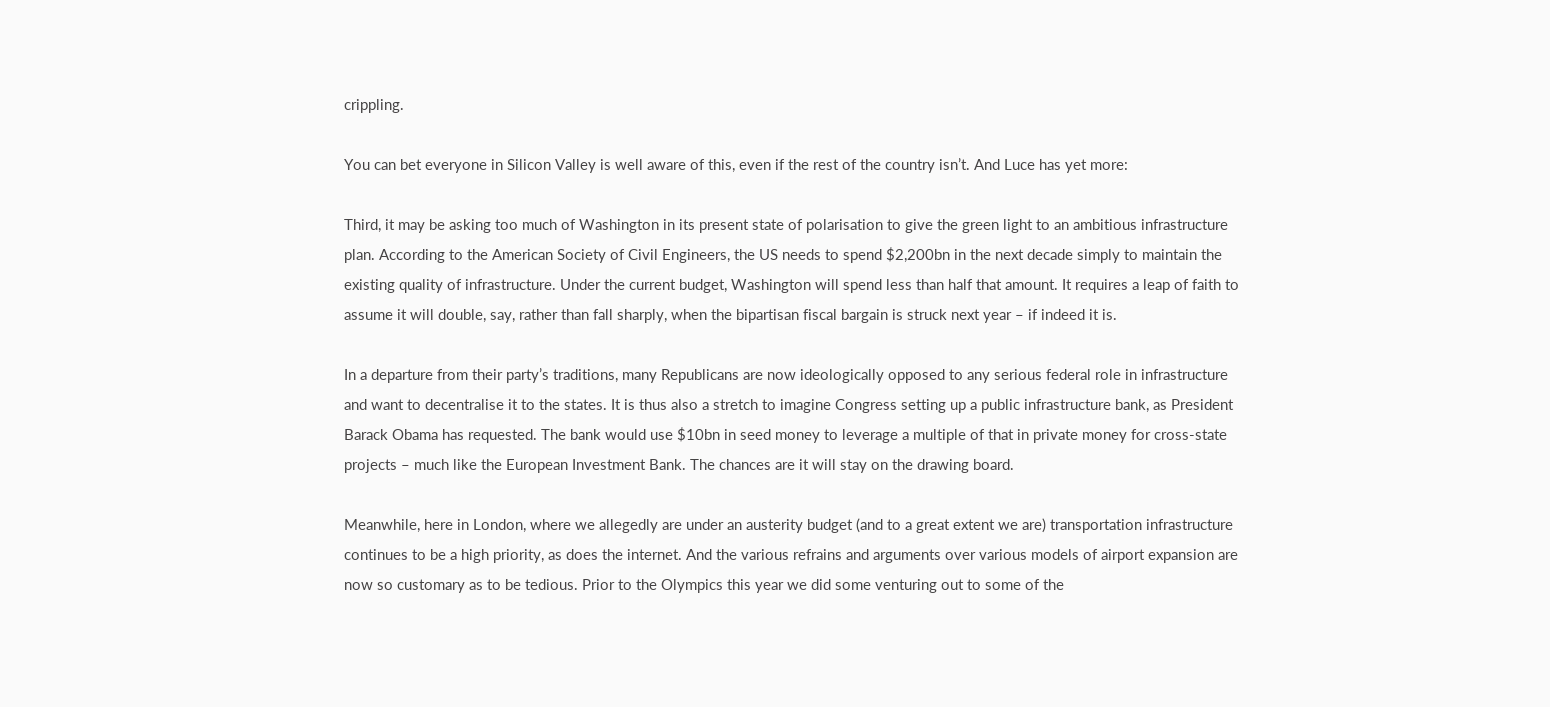crippling.

You can bet everyone in Silicon Valley is well aware of this, even if the rest of the country isn’t. And Luce has yet more:

Third, it may be asking too much of Washington in its present state of polarisation to give the green light to an ambitious infrastructure plan. According to the American Society of Civil Engineers, the US needs to spend $2,200bn in the next decade simply to maintain the existing quality of infrastructure. Under the current budget, Washington will spend less than half that amount. It requires a leap of faith to assume it will double, say, rather than fall sharply, when the bipartisan fiscal bargain is struck next year – if indeed it is.

In a departure from their party’s traditions, many Republicans are now ideologically opposed to any serious federal role in infrastructure and want to decentralise it to the states. It is thus also a stretch to imagine Congress setting up a public infrastructure bank, as President Barack Obama has requested. The bank would use $10bn in seed money to leverage a multiple of that in private money for cross-state projects – much like the European Investment Bank. The chances are it will stay on the drawing board.

Meanwhile, here in London, where we allegedly are under an austerity budget (and to a great extent we are) transportation infrastructure continues to be a high priority, as does the internet. And the various refrains and arguments over various models of airport expansion are now so customary as to be tedious. Prior to the Olympics this year we did some venturing out to some of the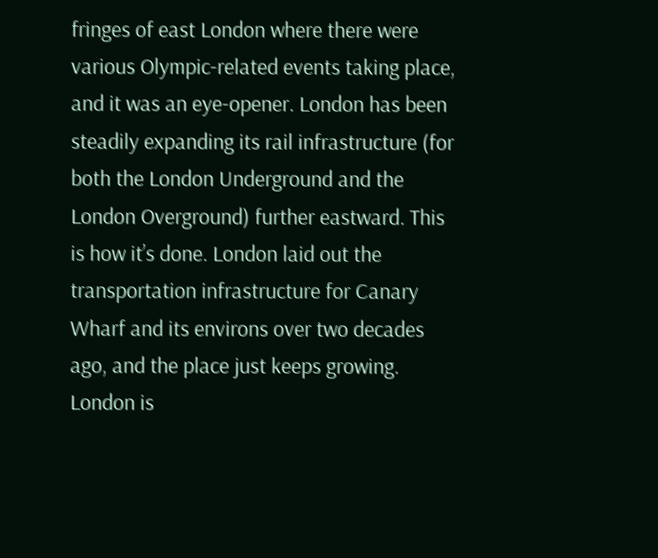fringes of east London where there were various Olympic-related events taking place, and it was an eye-opener. London has been steadily expanding its rail infrastructure (for both the London Underground and the London Overground) further eastward. This is how it’s done. London laid out the transportation infrastructure for Canary Wharf and its environs over two decades ago, and the place just keeps growing. London is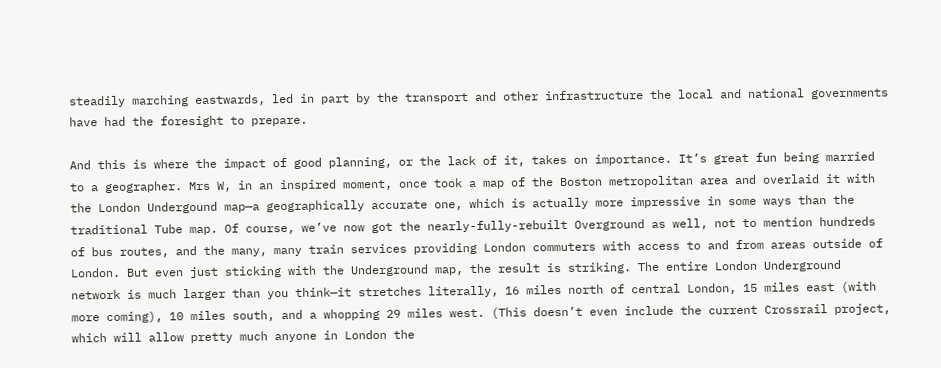steadily marching eastwards, led in part by the transport and other infrastructure the local and national governments have had the foresight to prepare.

And this is where the impact of good planning, or the lack of it, takes on importance. It’s great fun being married to a geographer. Mrs W, in an inspired moment, once took a map of the Boston metropolitan area and overlaid it with the London Undergound map—a geographically accurate one, which is actually more impressive in some ways than the traditional Tube map. Of course, we’ve now got the nearly-fully-rebuilt Overground as well, not to mention hundreds of bus routes, and the many, many train services providing London commuters with access to and from areas outside of London. But even just sticking with the Underground map, the result is striking. The entire London Underground network is much larger than you think—it stretches literally, 16 miles north of central London, 15 miles east (with more coming), 10 miles south, and a whopping 29 miles west. (This doesn’t even include the current Crossrail project, which will allow pretty much anyone in London the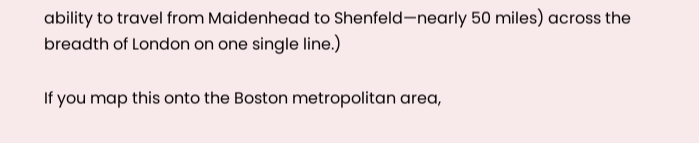ability to travel from Maidenhead to Shenfeld—nearly 50 miles) across the breadth of London on one single line.)

If you map this onto the Boston metropolitan area,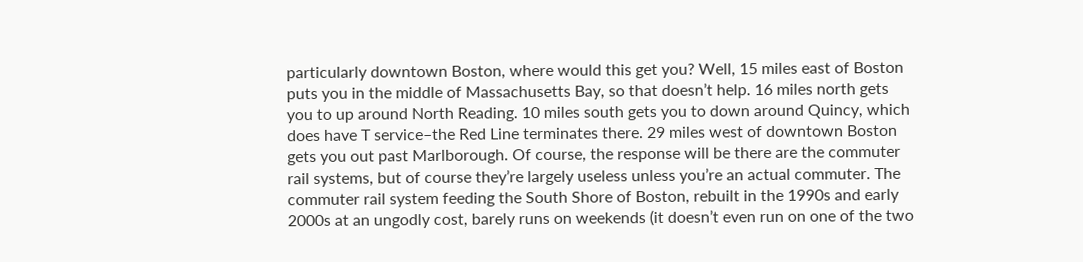particularly downtown Boston, where would this get you? Well, 15 miles east of Boston puts you in the middle of Massachusetts Bay, so that doesn’t help. 16 miles north gets you to up around North Reading. 10 miles south gets you to down around Quincy, which does have T service–the Red Line terminates there. 29 miles west of downtown Boston gets you out past Marlborough. Of course, the response will be there are the commuter rail systems, but of course they’re largely useless unless you’re an actual commuter. The commuter rail system feeding the South Shore of Boston, rebuilt in the 1990s and early 2000s at an ungodly cost, barely runs on weekends (it doesn’t even run on one of the two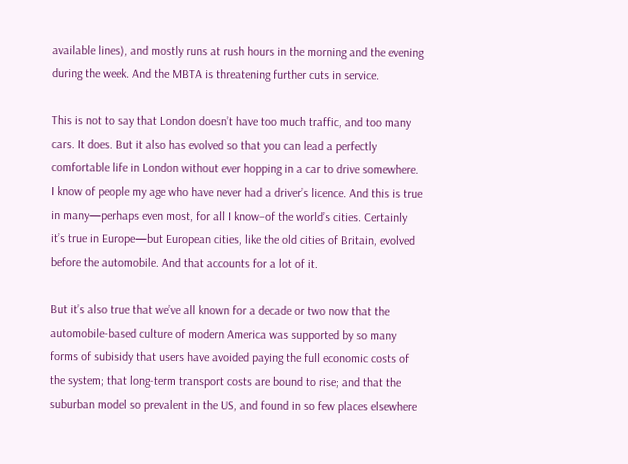available lines), and mostly runs at rush hours in the morning and the evening during the week. And the MBTA is threatening further cuts in service.

This is not to say that London doesn’t have too much traffic, and too many cars. It does. But it also has evolved so that you can lead a perfectly comfortable life in London without ever hopping in a car to drive somewhere. I know of people my age who have never had a driver’s licence. And this is true in many—perhaps even most, for all I know–of the world’s cities. Certainly it’s true in Europe—but European cities, like the old cities of Britain, evolved before the automobile. And that accounts for a lot of it.

But it’s also true that we’ve all known for a decade or two now that the automobile-based culture of modern America was supported by so many forms of subisidy that users have avoided paying the full economic costs of the system; that long-term transport costs are bound to rise; and that the suburban model so prevalent in the US, and found in so few places elsewhere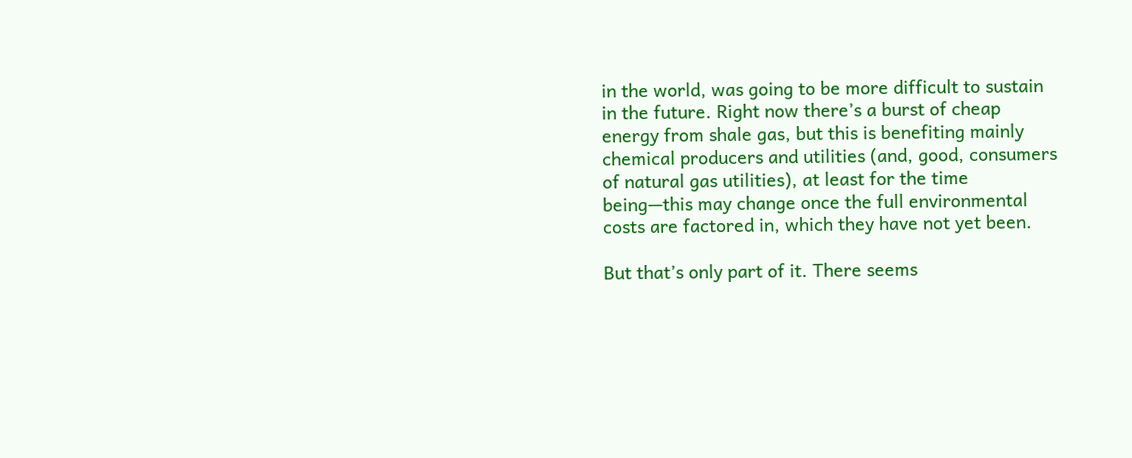in the world, was going to be more difficult to sustain in the future. Right now there’s a burst of cheap energy from shale gas, but this is benefiting mainly chemical producers and utilities (and, good, consumers of natural gas utilities), at least for the time being—this may change once the full environmental costs are factored in, which they have not yet been.

But that’s only part of it. There seems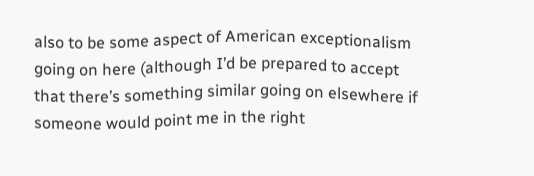also to be some aspect of American exceptionalism going on here (although I’d be prepared to accept that there’s something similar going on elsewhere if someone would point me in the right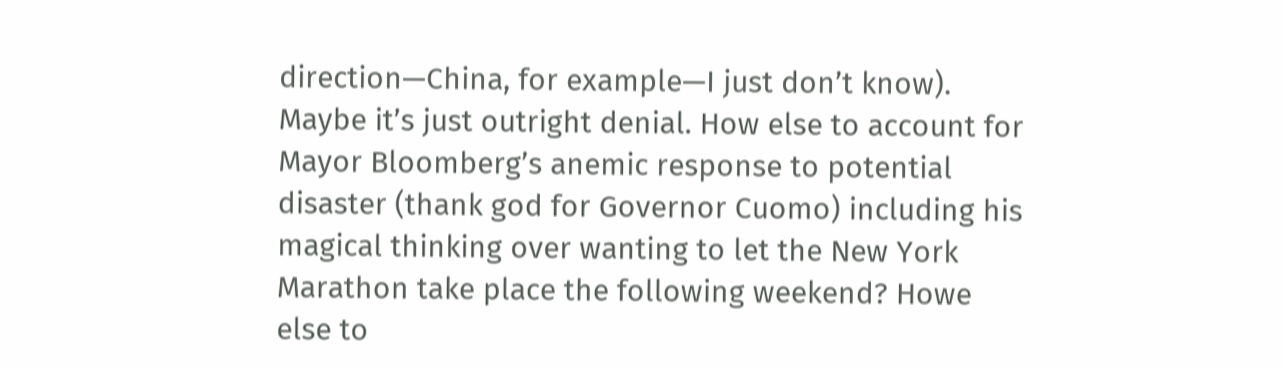direction—China, for example—I just don’t know). Maybe it’s just outright denial. How else to account for Mayor Bloomberg’s anemic response to potential disaster (thank god for Governor Cuomo) including his magical thinking over wanting to let the New York Marathon take place the following weekend? Howe else to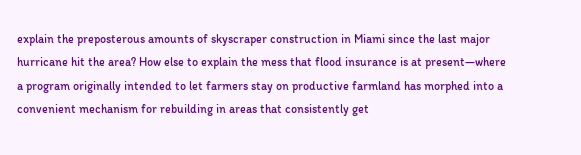explain the preposterous amounts of skyscraper construction in Miami since the last major hurricane hit the area? How else to explain the mess that flood insurance is at present—where a program originally intended to let farmers stay on productive farmland has morphed into a convenient mechanism for rebuilding in areas that consistently get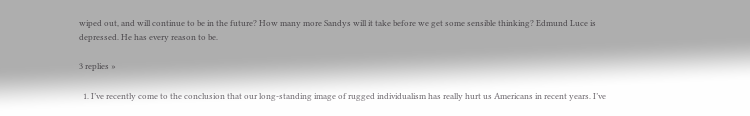wiped out, and will continue to be in the future? How many more Sandys will it take before we get some sensible thinking? Edmund Luce is depressed. He has every reason to be.

3 replies »

  1. I’ve recently come to the conclusion that our long-standing image of rugged individualism has really hurt us Americans in recent years. I’ve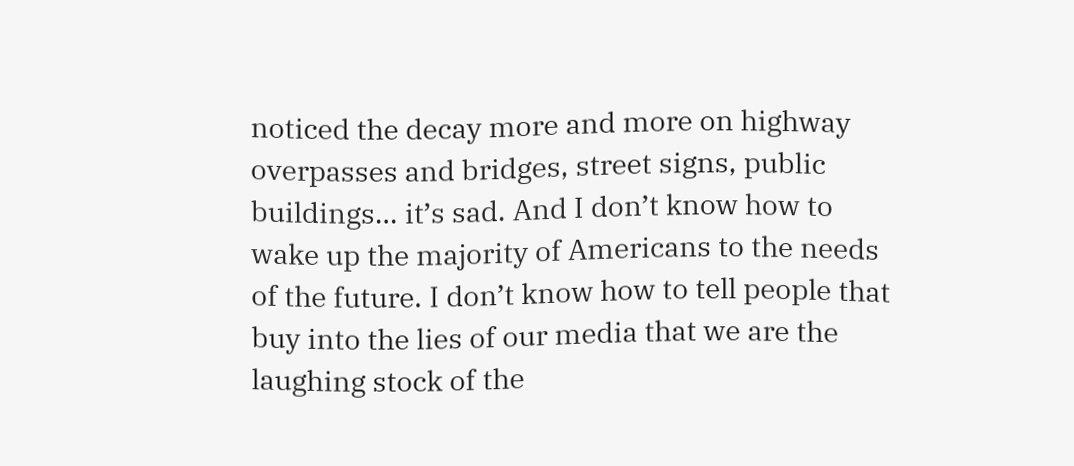noticed the decay more and more on highway overpasses and bridges, street signs, public buildings… it’s sad. And I don’t know how to wake up the majority of Americans to the needs of the future. I don’t know how to tell people that buy into the lies of our media that we are the laughing stock of the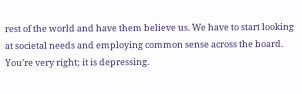rest of the world and have them believe us. We have to start looking at societal needs and employing common sense across the board. You’re very right; it is depressing.